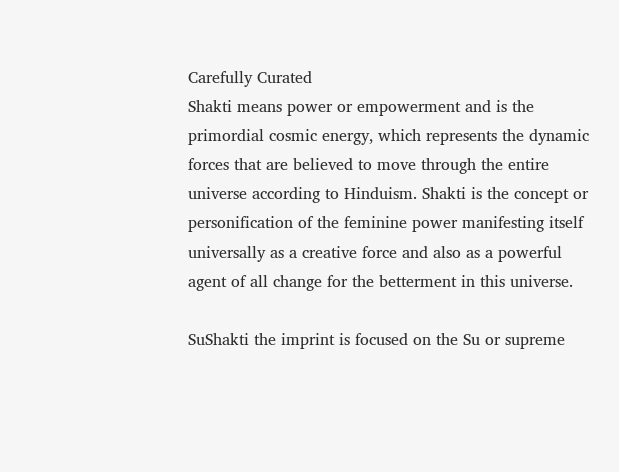Carefully Curated
Shakti means power or empowerment and is the primordial cosmic energy, which represents the dynamic forces that are believed to move through the entire universe according to Hinduism. Shakti is the concept or personification of the feminine power manifesting itself universally as a creative force and also as a powerful agent of all change for the betterment in this universe.

SuShakti the imprint is focused on the Su or supreme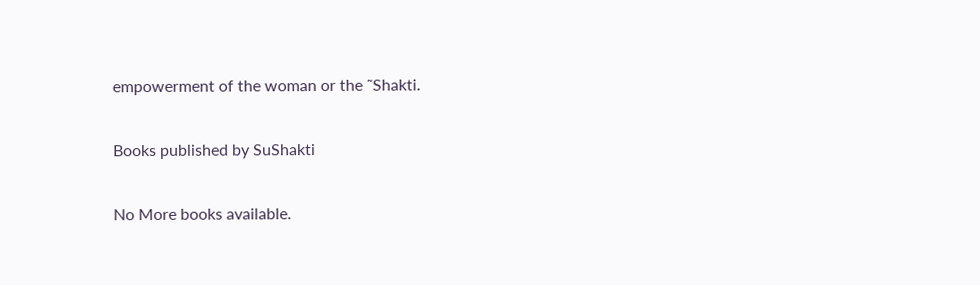empowerment of the woman or the ˜Shakti.

Books published by SuShakti

No More books available.